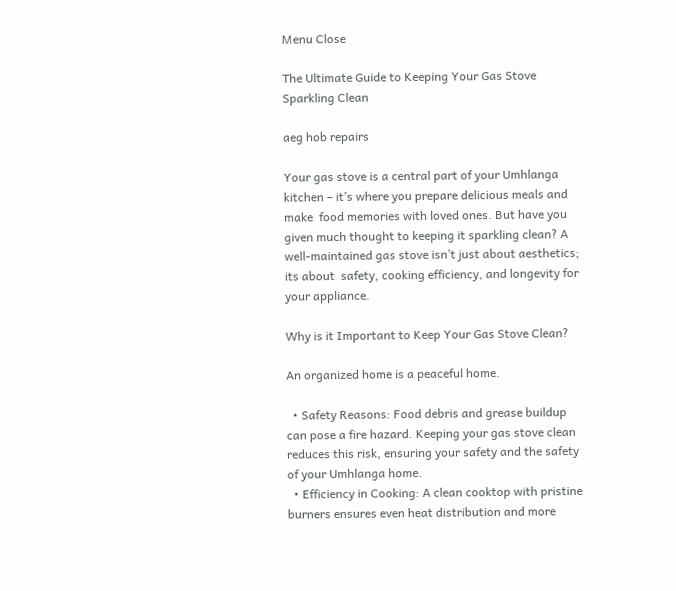Menu Close

The Ultimate Guide to Keeping Your Gas Stove Sparkling Clean

aeg hob repairs

Your gas stove is a central part of your Umhlanga kitchen – it’s where you prepare delicious meals and make  food memories with loved ones. But have you given much thought to keeping it sparkling clean? A well-maintained gas stove isn’t just about aesthetics; its about  safety, cooking efficiency, and longevity for your appliance.

Why is it Important to Keep Your Gas Stove Clean?

An organized home is a peaceful home.

  • Safety Reasons: Food debris and grease buildup can pose a fire hazard. Keeping your gas stove clean reduces this risk, ensuring your safety and the safety of your Umhlanga home.
  • Efficiency in Cooking: A clean cooktop with pristine burners ensures even heat distribution and more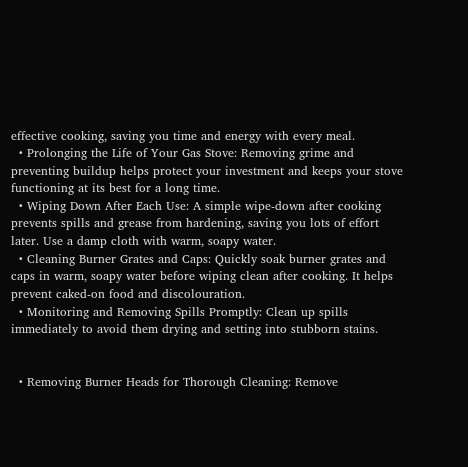effective cooking, saving you time and energy with every meal.
  • Prolonging the Life of Your Gas Stove: Removing grime and preventing buildup helps protect your investment and keeps your stove functioning at its best for a long time.
  • Wiping Down After Each Use: A simple wipe-down after cooking prevents spills and grease from hardening, saving you lots of effort later. Use a damp cloth with warm, soapy water.
  • Cleaning Burner Grates and Caps: Quickly soak burner grates and caps in warm, soapy water before wiping clean after cooking. It helps prevent caked-on food and discolouration.
  • Monitoring and Removing Spills Promptly: Clean up spills immediately to avoid them drying and setting into stubborn stains.


  • Removing Burner Heads for Thorough Cleaning: Remove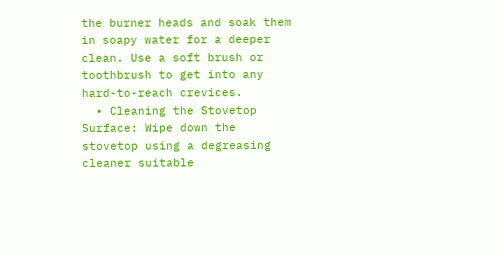the burner heads and soak them in soapy water for a deeper clean. Use a soft brush or toothbrush to get into any hard-to-reach crevices.
  • Cleaning the Stovetop Surface: Wipe down the stovetop using a degreasing cleaner suitable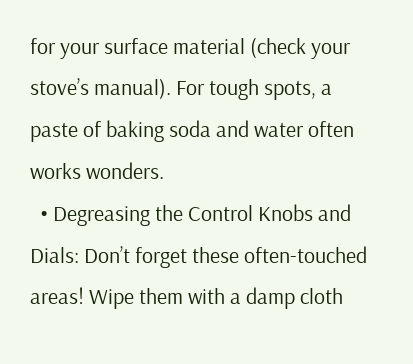for your surface material (check your stove’s manual). For tough spots, a paste of baking soda and water often works wonders.
  • Degreasing the Control Knobs and Dials: Don’t forget these often-touched areas! Wipe them with a damp cloth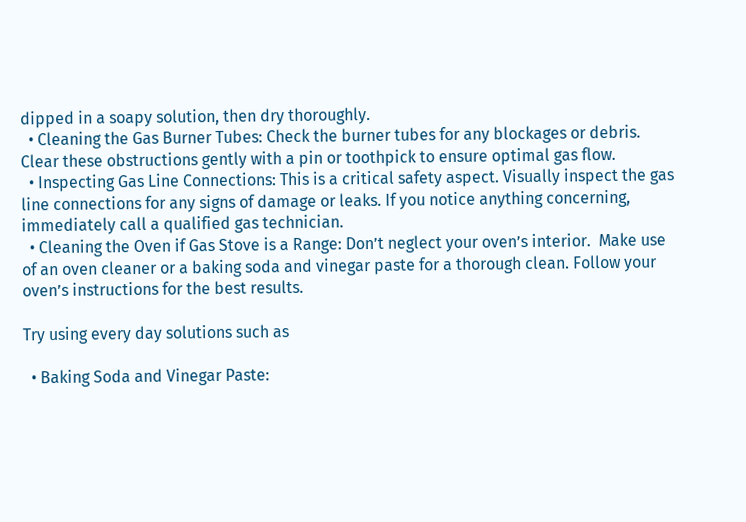dipped in a soapy solution, then dry thoroughly.
  • Cleaning the Gas Burner Tubes: Check the burner tubes for any blockages or debris. Clear these obstructions gently with a pin or toothpick to ensure optimal gas flow.
  • Inspecting Gas Line Connections: This is a critical safety aspect. Visually inspect the gas line connections for any signs of damage or leaks. If you notice anything concerning, immediately call a qualified gas technician.
  • Cleaning the Oven if Gas Stove is a Range: Don’t neglect your oven’s interior.  Make use  of an oven cleaner or a baking soda and vinegar paste for a thorough clean. Follow your oven’s instructions for the best results.

Try using every day solutions such as

  • Baking Soda and Vinegar Paste: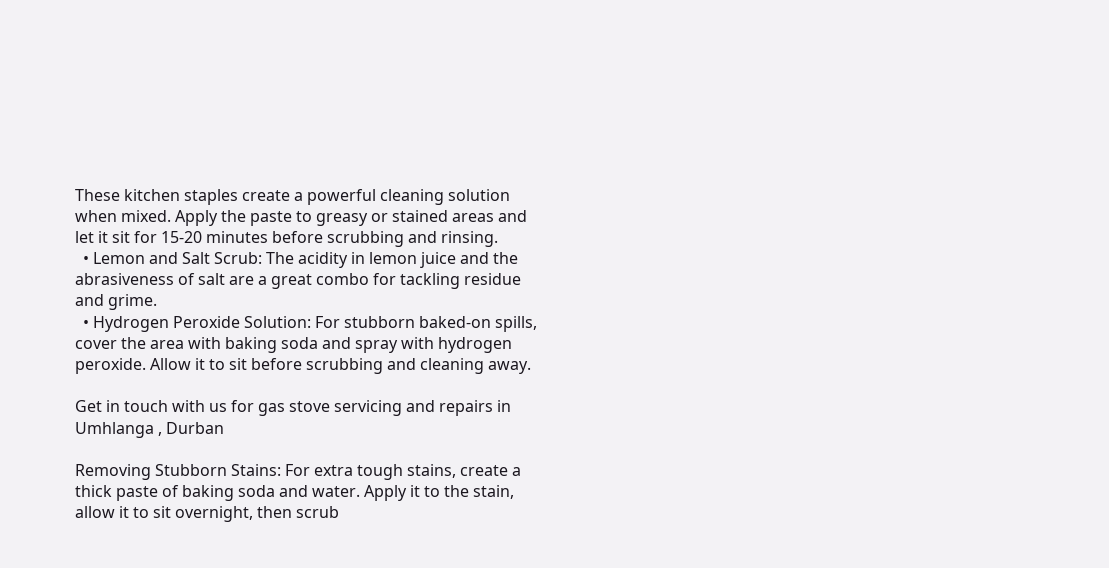These kitchen staples create a powerful cleaning solution when mixed. Apply the paste to greasy or stained areas and let it sit for 15-20 minutes before scrubbing and rinsing.
  • Lemon and Salt Scrub: The acidity in lemon juice and the abrasiveness of salt are a great combo for tackling residue and grime.
  • Hydrogen Peroxide Solution: For stubborn baked-on spills, cover the area with baking soda and spray with hydrogen peroxide. Allow it to sit before scrubbing and cleaning away.

Get in touch with us for gas stove servicing and repairs in Umhlanga , Durban

Removing Stubborn Stains: For extra tough stains, create a thick paste of baking soda and water. Apply it to the stain, allow it to sit overnight, then scrub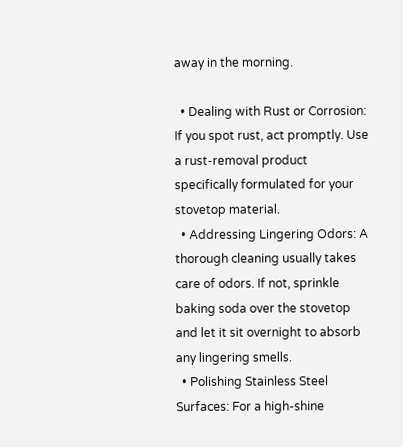away in the morning.

  • Dealing with Rust or Corrosion: If you spot rust, act promptly. Use a rust-removal product specifically formulated for your stovetop material.
  • Addressing Lingering Odors: A thorough cleaning usually takes care of odors. If not, sprinkle baking soda over the stovetop and let it sit overnight to absorb any lingering smells.
  • Polishing Stainless Steel Surfaces: For a high-shine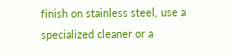finish on stainless steel, use a specialized cleaner or a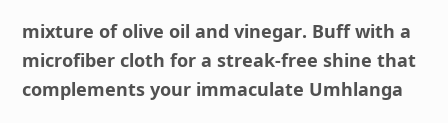mixture of olive oil and vinegar. Buff with a microfiber cloth for a streak-free shine that complements your immaculate Umhlanga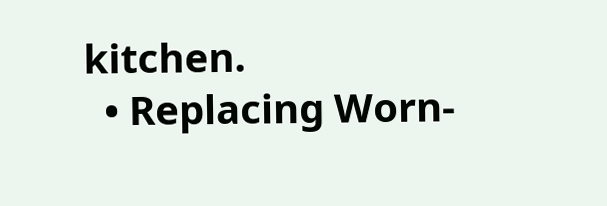kitchen.
  • Replacing Worn-